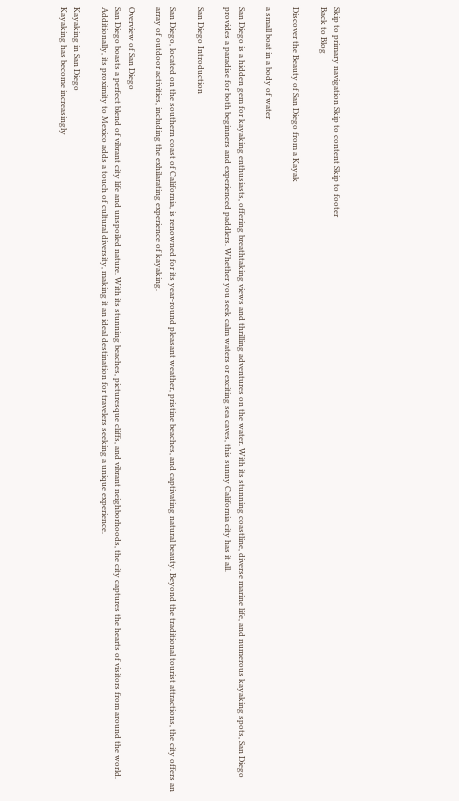Skip to primary navigation Skip to content Skip to footer
Back to Blog

Discover the Beauty of San Diego from a Kayak

a small boat in a body of water

San Diego is a hidden gem for kayaking enthusiasts, offering breathtaking views and thrilling adventures on the water. With its stunning coastline, diverse marine life, and numerous kayaking spots, San Diego provides a paradise for both beginners and experienced paddlers. Whether you seek calm waters or exciting sea caves, this sunny California city has it all.

San Diego Introduction

San Diego, located on the southern coast of California, is renowned for its year-round pleasant weather, pristine beaches, and captivating natural beauty. Beyond the traditional tourist attractions, the city offers an array of outdoor activities, including the exhilarating experience of kayaking.

Overview of San Diego
San Diego boasts a perfect blend of vibrant city life and unspoiled nature. With its stunning beaches, picturesque cliffs, and vibrant neighborhoods, the city captures the hearts of visitors from around the world. Additionally, its proximity to Mexico adds a touch of cultural diversity, making it an ideal destination for travelers seeking a unique experience.

Kayaking in San Diego
Kayaking has become increasingly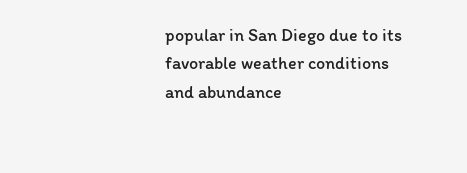popular in San Diego due to its favorable weather conditions and abundance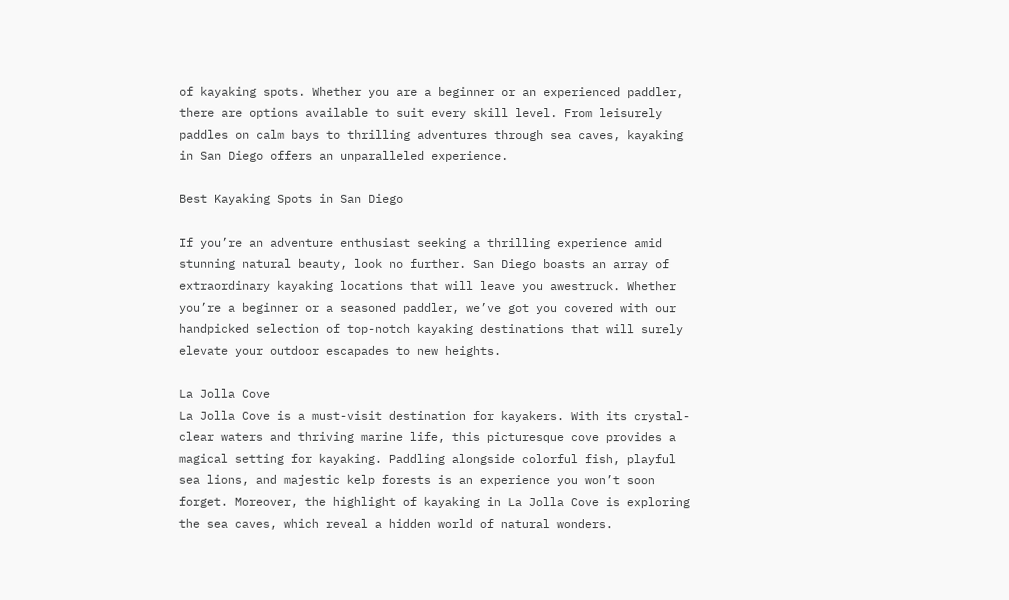of kayaking spots. Whether you are a beginner or an experienced paddler, there are options available to suit every skill level. From leisurely paddles on calm bays to thrilling adventures through sea caves, kayaking in San Diego offers an unparalleled experience.

Best Kayaking Spots in San Diego

If you’re an adventure enthusiast seeking a thrilling experience amid stunning natural beauty, look no further. San Diego boasts an array of extraordinary kayaking locations that will leave you awestruck. Whether you’re a beginner or a seasoned paddler, we’ve got you covered with our handpicked selection of top-notch kayaking destinations that will surely elevate your outdoor escapades to new heights.

La Jolla Cove
La Jolla Cove is a must-visit destination for kayakers. With its crystal-clear waters and thriving marine life, this picturesque cove provides a magical setting for kayaking. Paddling alongside colorful fish, playful sea lions, and majestic kelp forests is an experience you won’t soon forget. Moreover, the highlight of kayaking in La Jolla Cove is exploring the sea caves, which reveal a hidden world of natural wonders.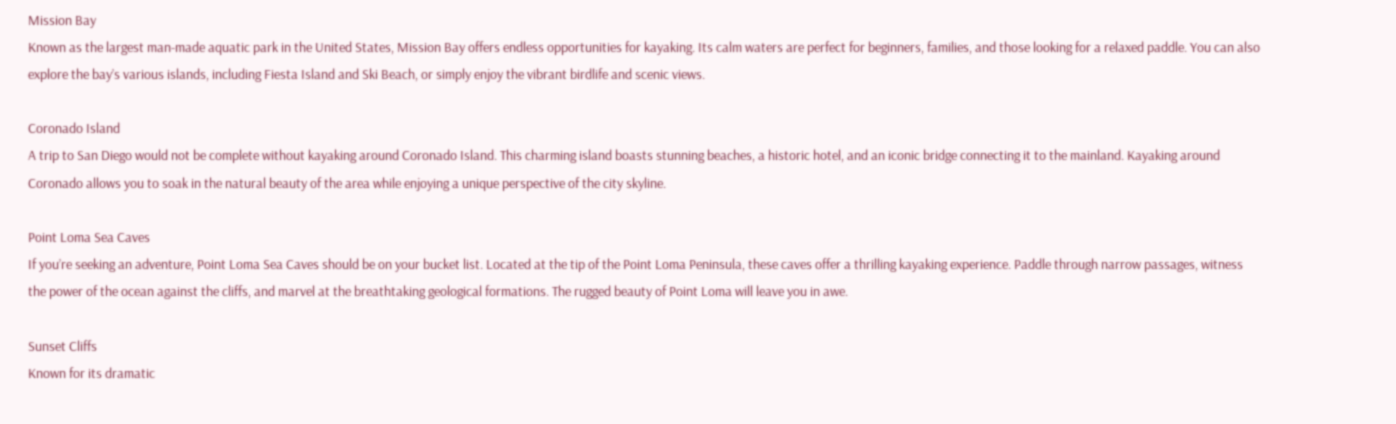Mission Bay
Known as the largest man-made aquatic park in the United States, Mission Bay offers endless opportunities for kayaking. Its calm waters are perfect for beginners, families, and those looking for a relaxed paddle. You can also explore the bay’s various islands, including Fiesta Island and Ski Beach, or simply enjoy the vibrant birdlife and scenic views.

Coronado Island
A trip to San Diego would not be complete without kayaking around Coronado Island. This charming island boasts stunning beaches, a historic hotel, and an iconic bridge connecting it to the mainland. Kayaking around Coronado allows you to soak in the natural beauty of the area while enjoying a unique perspective of the city skyline.

Point Loma Sea Caves
If you’re seeking an adventure, Point Loma Sea Caves should be on your bucket list. Located at the tip of the Point Loma Peninsula, these caves offer a thrilling kayaking experience. Paddle through narrow passages, witness the power of the ocean against the cliffs, and marvel at the breathtaking geological formations. The rugged beauty of Point Loma will leave you in awe.

Sunset Cliffs
Known for its dramatic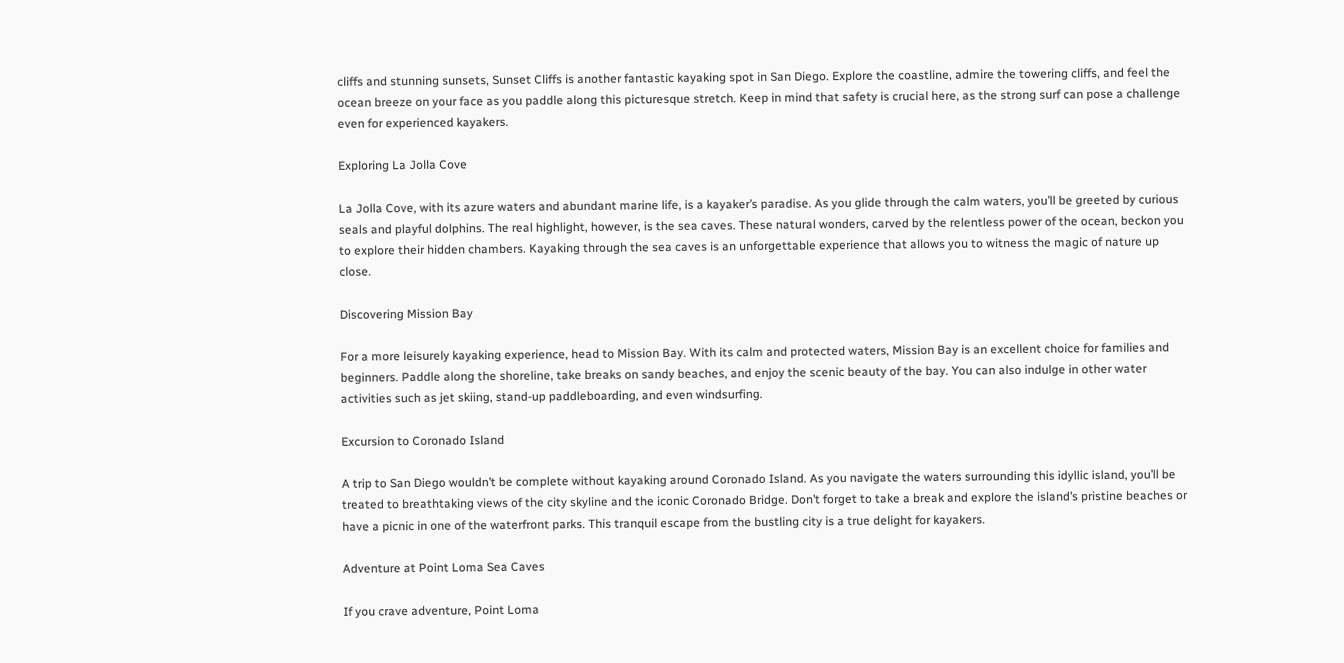cliffs and stunning sunsets, Sunset Cliffs is another fantastic kayaking spot in San Diego. Explore the coastline, admire the towering cliffs, and feel the ocean breeze on your face as you paddle along this picturesque stretch. Keep in mind that safety is crucial here, as the strong surf can pose a challenge even for experienced kayakers.

Exploring La Jolla Cove

La Jolla Cove, with its azure waters and abundant marine life, is a kayaker’s paradise. As you glide through the calm waters, you’ll be greeted by curious seals and playful dolphins. The real highlight, however, is the sea caves. These natural wonders, carved by the relentless power of the ocean, beckon you to explore their hidden chambers. Kayaking through the sea caves is an unforgettable experience that allows you to witness the magic of nature up close.

Discovering Mission Bay

For a more leisurely kayaking experience, head to Mission Bay. With its calm and protected waters, Mission Bay is an excellent choice for families and beginners. Paddle along the shoreline, take breaks on sandy beaches, and enjoy the scenic beauty of the bay. You can also indulge in other water activities such as jet skiing, stand-up paddleboarding, and even windsurfing.

Excursion to Coronado Island

A trip to San Diego wouldn’t be complete without kayaking around Coronado Island. As you navigate the waters surrounding this idyllic island, you’ll be treated to breathtaking views of the city skyline and the iconic Coronado Bridge. Don’t forget to take a break and explore the island’s pristine beaches or have a picnic in one of the waterfront parks. This tranquil escape from the bustling city is a true delight for kayakers.

Adventure at Point Loma Sea Caves

If you crave adventure, Point Loma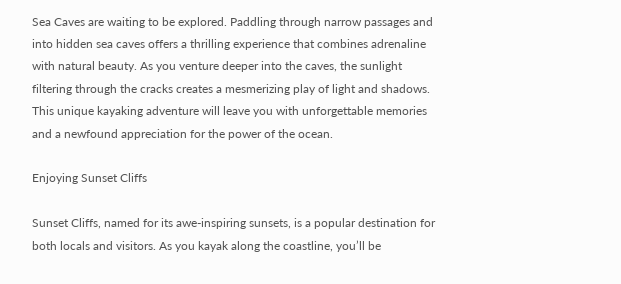Sea Caves are waiting to be explored. Paddling through narrow passages and into hidden sea caves offers a thrilling experience that combines adrenaline with natural beauty. As you venture deeper into the caves, the sunlight filtering through the cracks creates a mesmerizing play of light and shadows. This unique kayaking adventure will leave you with unforgettable memories and a newfound appreciation for the power of the ocean.

Enjoying Sunset Cliffs

Sunset Cliffs, named for its awe-inspiring sunsets, is a popular destination for both locals and visitors. As you kayak along the coastline, you’ll be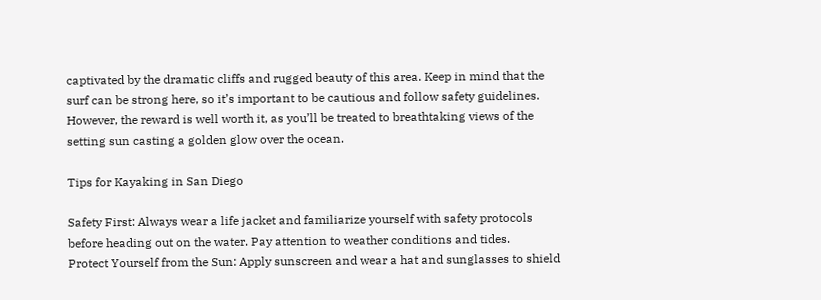captivated by the dramatic cliffs and rugged beauty of this area. Keep in mind that the surf can be strong here, so it’s important to be cautious and follow safety guidelines. However, the reward is well worth it, as you’ll be treated to breathtaking views of the setting sun casting a golden glow over the ocean.

Tips for Kayaking in San Diego

Safety First: Always wear a life jacket and familiarize yourself with safety protocols before heading out on the water. Pay attention to weather conditions and tides.
Protect Yourself from the Sun: Apply sunscreen and wear a hat and sunglasses to shield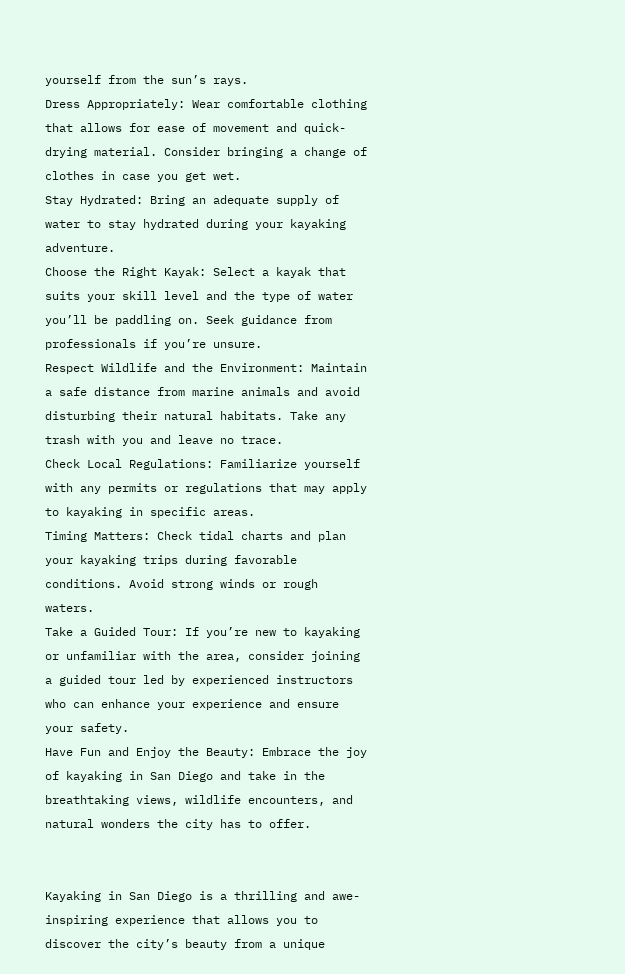yourself from the sun’s rays.
Dress Appropriately: Wear comfortable clothing that allows for ease of movement and quick-drying material. Consider bringing a change of clothes in case you get wet.
Stay Hydrated: Bring an adequate supply of water to stay hydrated during your kayaking adventure.
Choose the Right Kayak: Select a kayak that suits your skill level and the type of water you’ll be paddling on. Seek guidance from professionals if you’re unsure.
Respect Wildlife and the Environment: Maintain a safe distance from marine animals and avoid disturbing their natural habitats. Take any trash with you and leave no trace.
Check Local Regulations: Familiarize yourself with any permits or regulations that may apply to kayaking in specific areas.
Timing Matters: Check tidal charts and plan your kayaking trips during favorable conditions. Avoid strong winds or rough waters.
Take a Guided Tour: If you’re new to kayaking or unfamiliar with the area, consider joining a guided tour led by experienced instructors who can enhance your experience and ensure your safety.
Have Fun and Enjoy the Beauty: Embrace the joy of kayaking in San Diego and take in the breathtaking views, wildlife encounters, and natural wonders the city has to offer.


Kayaking in San Diego is a thrilling and awe-inspiring experience that allows you to discover the city’s beauty from a unique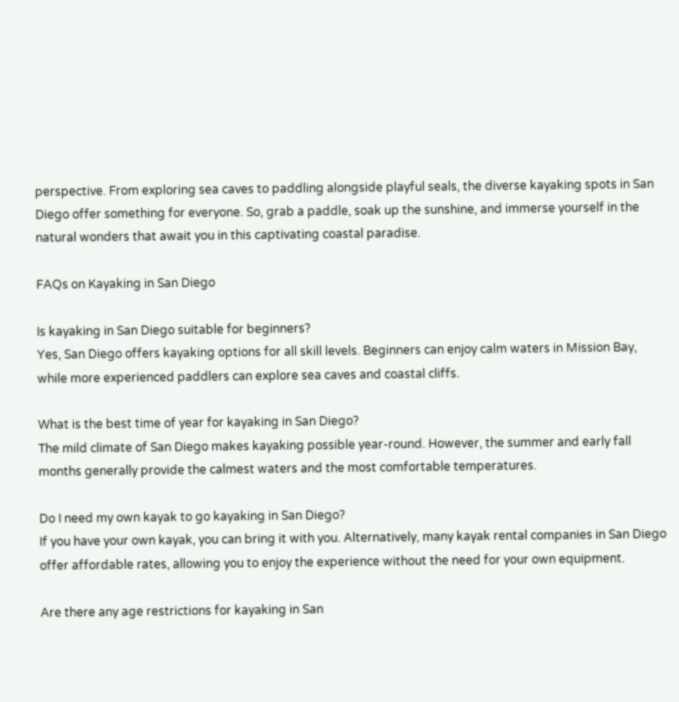perspective. From exploring sea caves to paddling alongside playful seals, the diverse kayaking spots in San Diego offer something for everyone. So, grab a paddle, soak up the sunshine, and immerse yourself in the natural wonders that await you in this captivating coastal paradise.

FAQs on Kayaking in San Diego

Is kayaking in San Diego suitable for beginners?
Yes, San Diego offers kayaking options for all skill levels. Beginners can enjoy calm waters in Mission Bay, while more experienced paddlers can explore sea caves and coastal cliffs.

What is the best time of year for kayaking in San Diego?
The mild climate of San Diego makes kayaking possible year-round. However, the summer and early fall months generally provide the calmest waters and the most comfortable temperatures.

Do I need my own kayak to go kayaking in San Diego?
If you have your own kayak, you can bring it with you. Alternatively, many kayak rental companies in San Diego offer affordable rates, allowing you to enjoy the experience without the need for your own equipment.

Are there any age restrictions for kayaking in San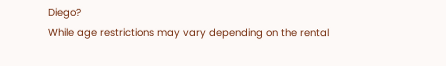Diego?
While age restrictions may vary depending on the rental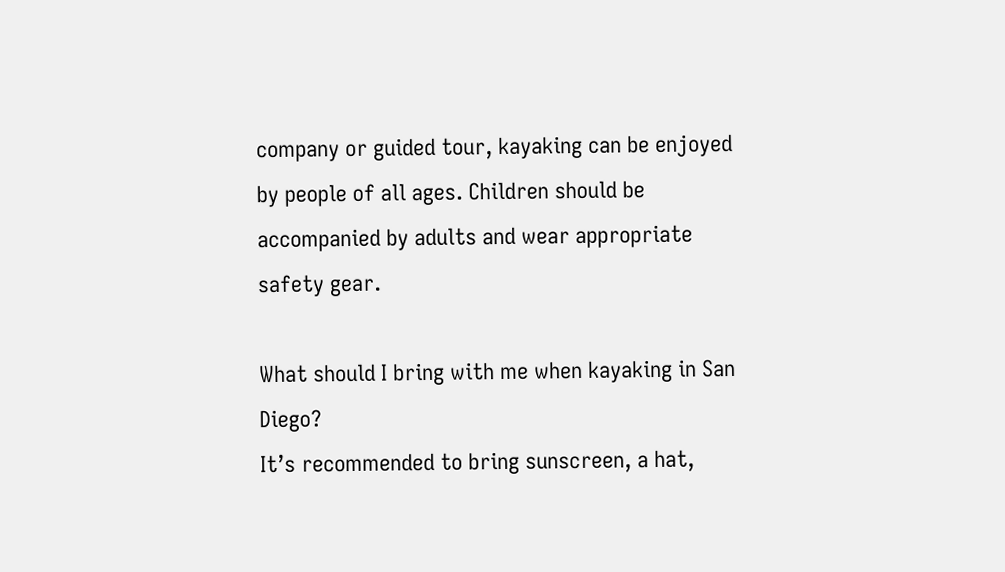company or guided tour, kayaking can be enjoyed by people of all ages. Children should be accompanied by adults and wear appropriate safety gear.

What should I bring with me when kayaking in San Diego?
It’s recommended to bring sunscreen, a hat,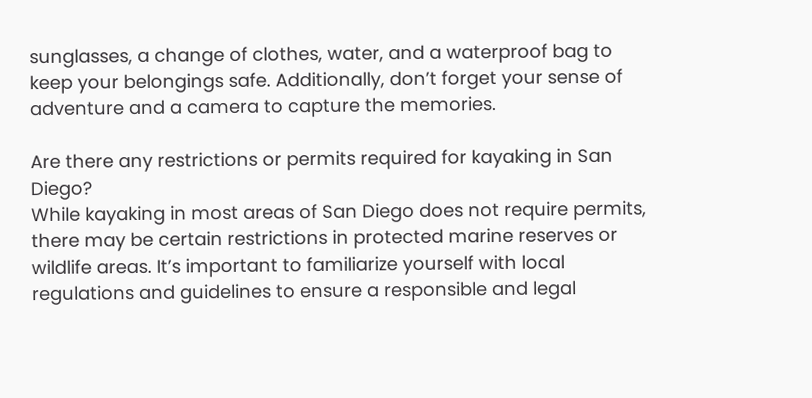sunglasses, a change of clothes, water, and a waterproof bag to keep your belongings safe. Additionally, don’t forget your sense of adventure and a camera to capture the memories.

Are there any restrictions or permits required for kayaking in San Diego?
While kayaking in most areas of San Diego does not require permits, there may be certain restrictions in protected marine reserves or wildlife areas. It’s important to familiarize yourself with local regulations and guidelines to ensure a responsible and legal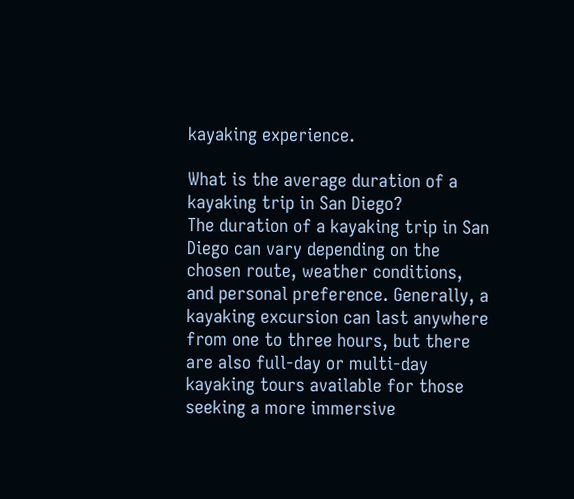kayaking experience.

What is the average duration of a kayaking trip in San Diego?
The duration of a kayaking trip in San Diego can vary depending on the chosen route, weather conditions, and personal preference. Generally, a kayaking excursion can last anywhere from one to three hours, but there are also full-day or multi-day kayaking tours available for those seeking a more immersive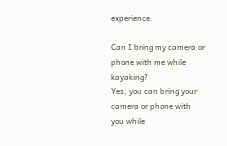experience.

Can I bring my camera or phone with me while kayaking?
Yes, you can bring your camera or phone with you while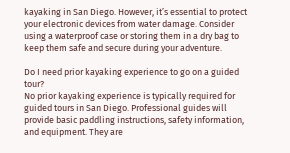kayaking in San Diego. However, it’s essential to protect your electronic devices from water damage. Consider using a waterproof case or storing them in a dry bag to keep them safe and secure during your adventure.

Do I need prior kayaking experience to go on a guided tour?
No prior kayaking experience is typically required for guided tours in San Diego. Professional guides will provide basic paddling instructions, safety information, and equipment. They are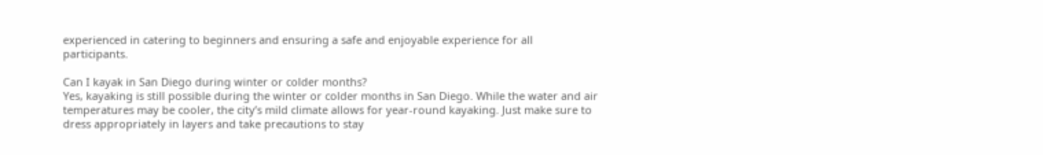experienced in catering to beginners and ensuring a safe and enjoyable experience for all participants.

Can I kayak in San Diego during winter or colder months?
Yes, kayaking is still possible during the winter or colder months in San Diego. While the water and air temperatures may be cooler, the city’s mild climate allows for year-round kayaking. Just make sure to dress appropriately in layers and take precautions to stay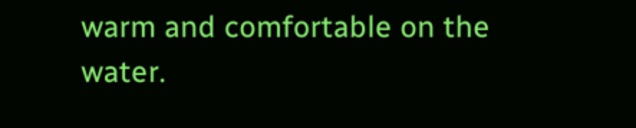warm and comfortable on the water.